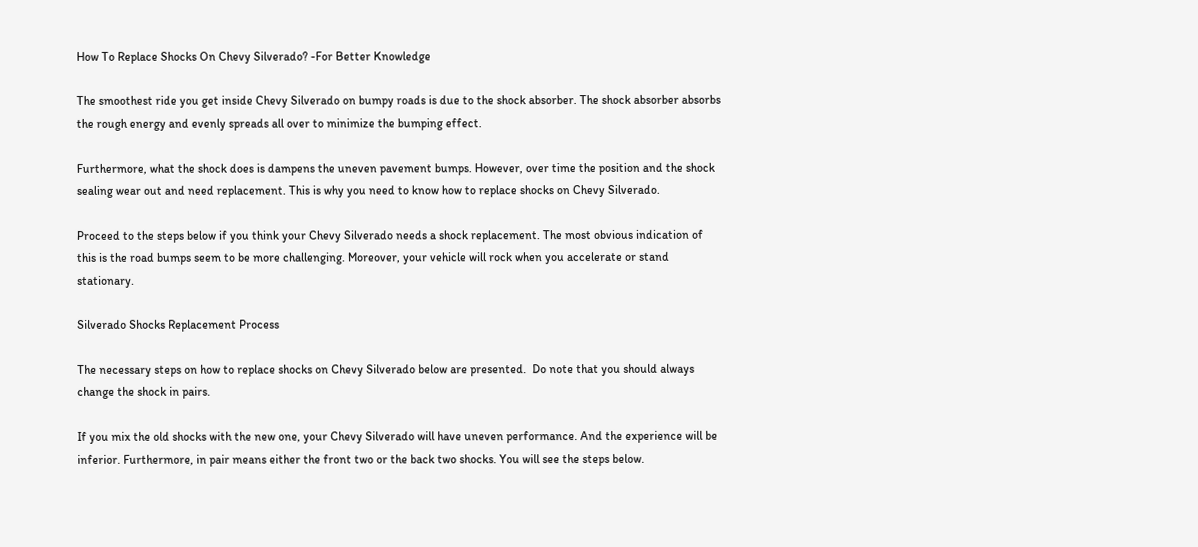How To Replace Shocks On Chevy Silverado? -For Better Knowledge

The smoothest ride you get inside Chevy Silverado on bumpy roads is due to the shock absorber. The shock absorber absorbs the rough energy and evenly spreads all over to minimize the bumping effect.

Furthermore, what the shock does is dampens the uneven pavement bumps. However, over time the position and the shock sealing wear out and need replacement. This is why you need to know how to replace shocks on Chevy Silverado.

Proceed to the steps below if you think your Chevy Silverado needs a shock replacement. The most obvious indication of this is the road bumps seem to be more challenging. Moreover, your vehicle will rock when you accelerate or stand stationary.

Silverado Shocks Replacement Process

The necessary steps on how to replace shocks on Chevy Silverado below are presented.  Do note that you should always change the shock in pairs.

If you mix the old shocks with the new one, your Chevy Silverado will have uneven performance. And the experience will be inferior. Furthermore, in pair means either the front two or the back two shocks. You will see the steps below.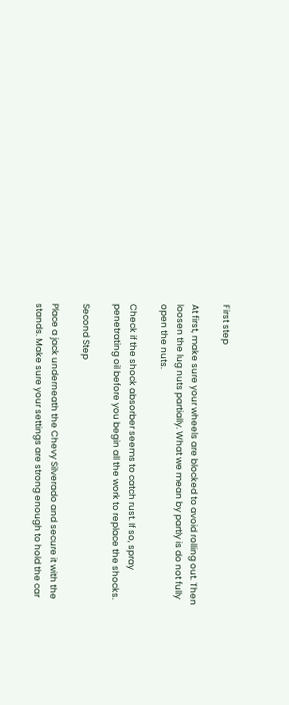First step

At first, make sure your wheels are blocked to avoid rolling out. Then loosen the lug nuts partially. What we mean by partly is do not fully open the nuts.

Check if the shock absorber seems to catch rust. If so, spray penetrating oil before you begin all the work to replace the shocks.

Second Step

Place a jack underneath the Chevy Silverado and secure it with the stands. Make sure your settings are strong enough to hold the car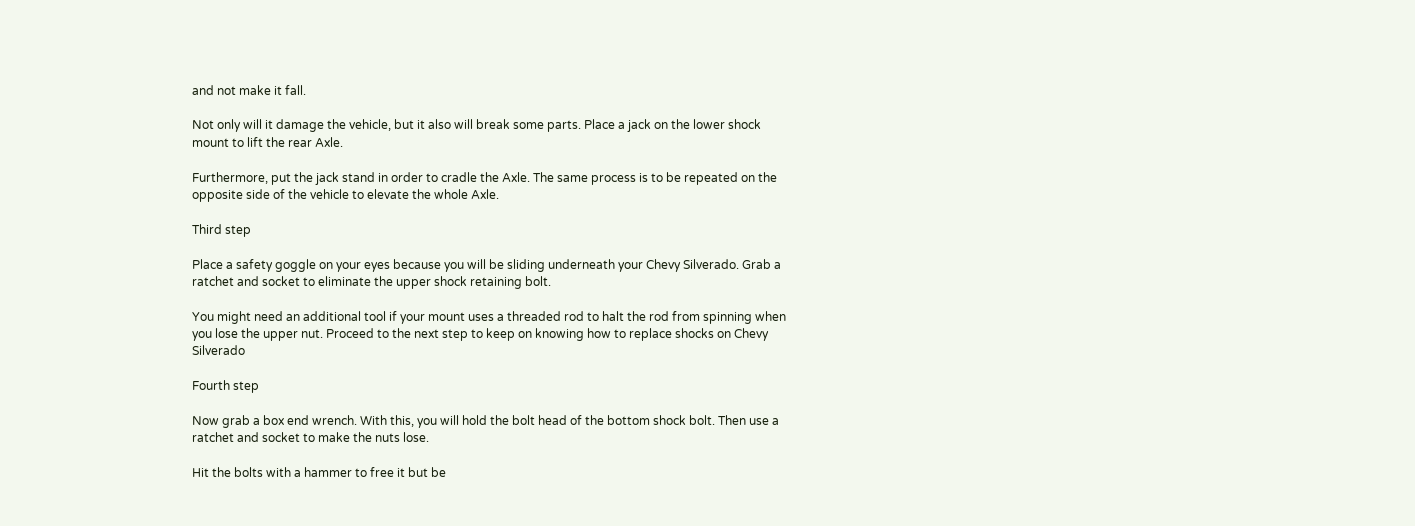and not make it fall.

Not only will it damage the vehicle, but it also will break some parts. Place a jack on the lower shock mount to lift the rear Axle.

Furthermore, put the jack stand in order to cradle the Axle. The same process is to be repeated on the opposite side of the vehicle to elevate the whole Axle.

Third step

Place a safety goggle on your eyes because you will be sliding underneath your Chevy Silverado. Grab a ratchet and socket to eliminate the upper shock retaining bolt.

You might need an additional tool if your mount uses a threaded rod to halt the rod from spinning when you lose the upper nut. Proceed to the next step to keep on knowing how to replace shocks on Chevy Silverado

Fourth step

Now grab a box end wrench. With this, you will hold the bolt head of the bottom shock bolt. Then use a ratchet and socket to make the nuts lose.

Hit the bolts with a hammer to free it but be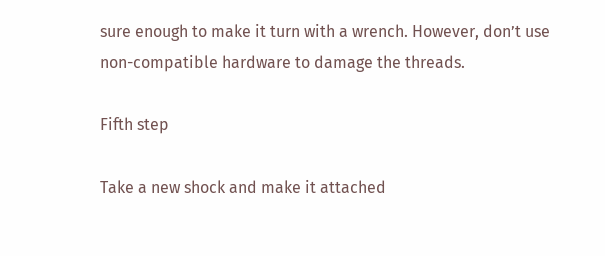sure enough to make it turn with a wrench. However, don’t use non-compatible hardware to damage the threads.

Fifth step

Take a new shock and make it attached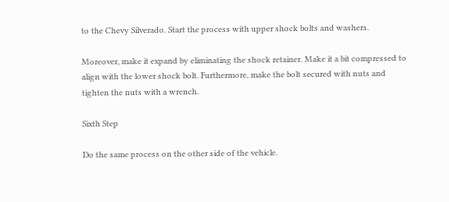to the Chevy Silverado. Start the process with upper shock bolts and washers.

Moreover, make it expand by eliminating the shock retainer. Make it a bit compressed to align with the lower shock bolt. Furthermore, make the bolt secured with nuts and tighten the nuts with a wrench.

Sixth Step

Do the same process on the other side of the vehicle.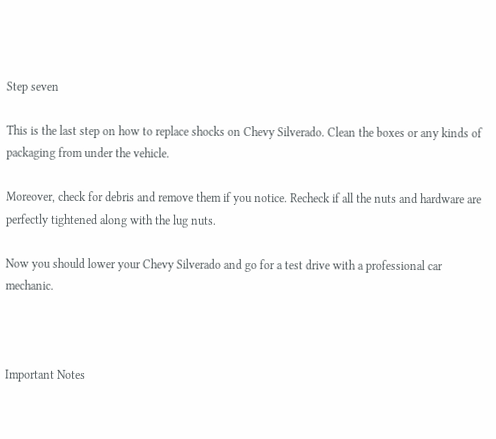Step seven

This is the last step on how to replace shocks on Chevy Silverado. Clean the boxes or any kinds of packaging from under the vehicle.

Moreover, check for debris and remove them if you notice. Recheck if all the nuts and hardware are perfectly tightened along with the lug nuts.

Now you should lower your Chevy Silverado and go for a test drive with a professional car mechanic.



Important Notes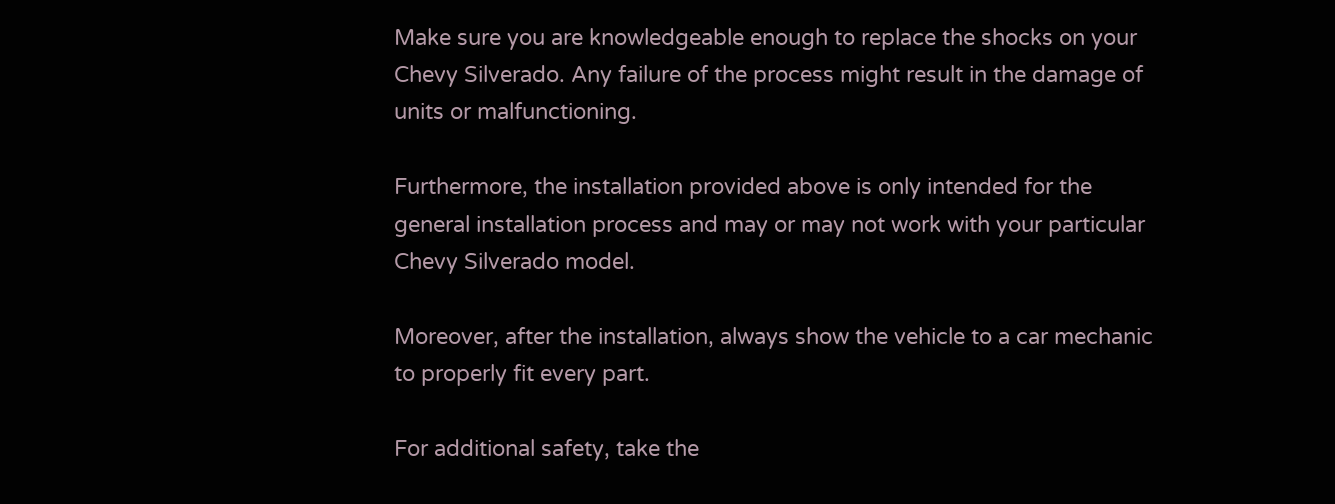Make sure you are knowledgeable enough to replace the shocks on your Chevy Silverado. Any failure of the process might result in the damage of units or malfunctioning.

Furthermore, the installation provided above is only intended for the general installation process and may or may not work with your particular Chevy Silverado model.

Moreover, after the installation, always show the vehicle to a car mechanic to properly fit every part.

For additional safety, take the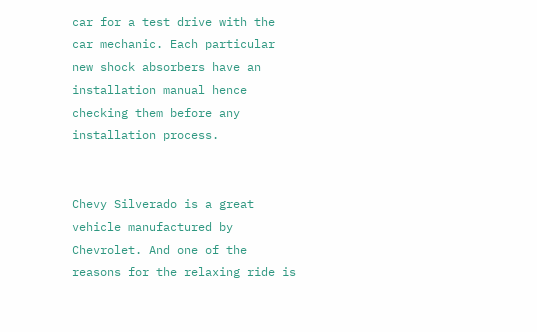car for a test drive with the car mechanic. Each particular new shock absorbers have an installation manual hence checking them before any installation process.


Chevy Silverado is a great vehicle manufactured by Chevrolet. And one of the reasons for the relaxing ride is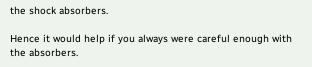the shock absorbers.

Hence it would help if you always were careful enough with the absorbers.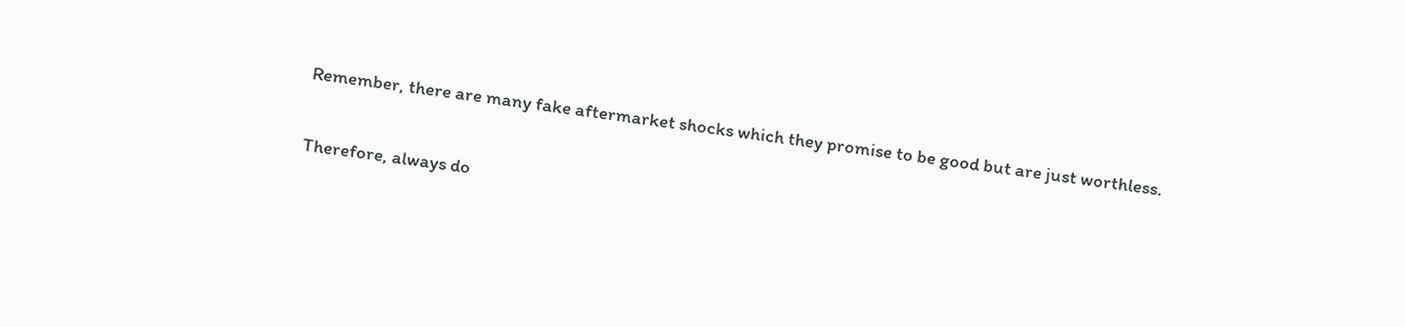Remember, there are many fake aftermarket shocks which they promise to be good but are just worthless.

Therefore, always do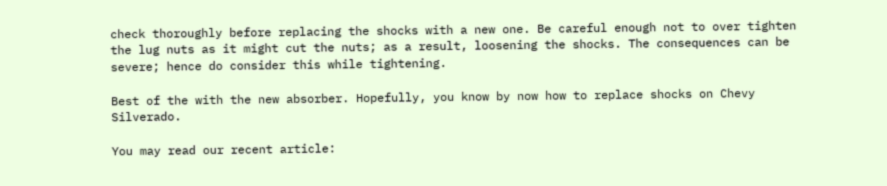check thoroughly before replacing the shocks with a new one. Be careful enough not to over tighten the lug nuts as it might cut the nuts; as a result, loosening the shocks. The consequences can be severe; hence do consider this while tightening.

Best of the with the new absorber. Hopefully, you know by now how to replace shocks on Chevy Silverado.

You may read our recent article: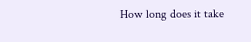How long does it take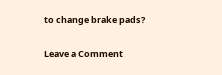to change brake pads?

Leave a Comment